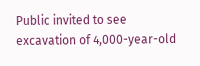Public invited to see excavation of 4,000-year-old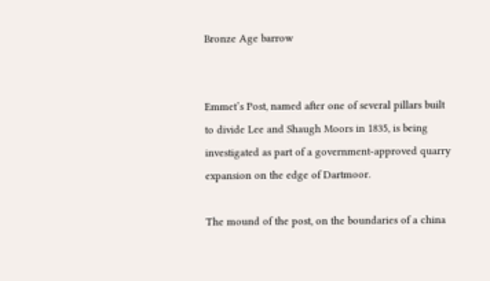Bronze Age barrow


Emmet’s Post, named after one of several pillars built to divide Lee and Shaugh Moors in 1835, is being investigated as part of a government-approved quarry expansion on the edge of Dartmoor.

The mound of the post, on the boundaries of a china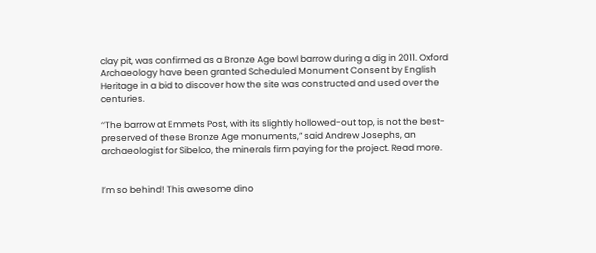clay pit, was confirmed as a Bronze Age bowl barrow during a dig in 2011. Oxford Archaeology have been granted Scheduled Monument Consent by English Heritage in a bid to discover how the site was constructed and used over the centuries.

‘‘The barrow at Emmets Post, with its slightly hollowed-out top, is not the best-preserved of these Bronze Age monuments,” said Andrew Josephs, an archaeologist for Sibelco, the minerals firm paying for the project. Read more.


I’m so behind! This awesome dino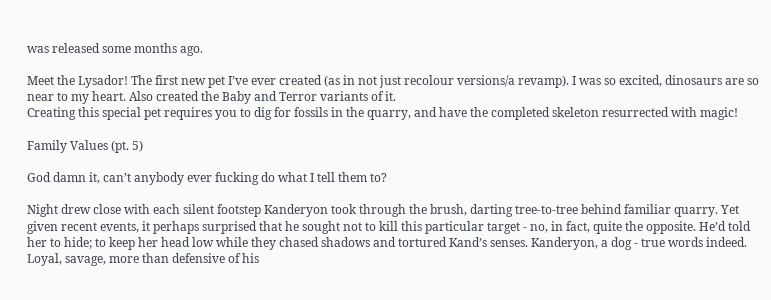was released some months ago.

Meet the Lysador! The first new pet I’ve ever created (as in not just recolour versions/a revamp). I was so excited, dinosaurs are so near to my heart. Also created the Baby and Terror variants of it.
Creating this special pet requires you to dig for fossils in the quarry, and have the completed skeleton resurrected with magic!

Family Values (pt. 5)

God damn it, can’t anybody ever fucking do what I tell them to?

Night drew close with each silent footstep Kanderyon took through the brush, darting tree-to-tree behind familiar quarry. Yet given recent events, it perhaps surprised that he sought not to kill this particular target - no, in fact, quite the opposite. He’d told her to hide; to keep her head low while they chased shadows and tortured Kand’s senses. Kanderyon, a dog - true words indeed. Loyal, savage, more than defensive of his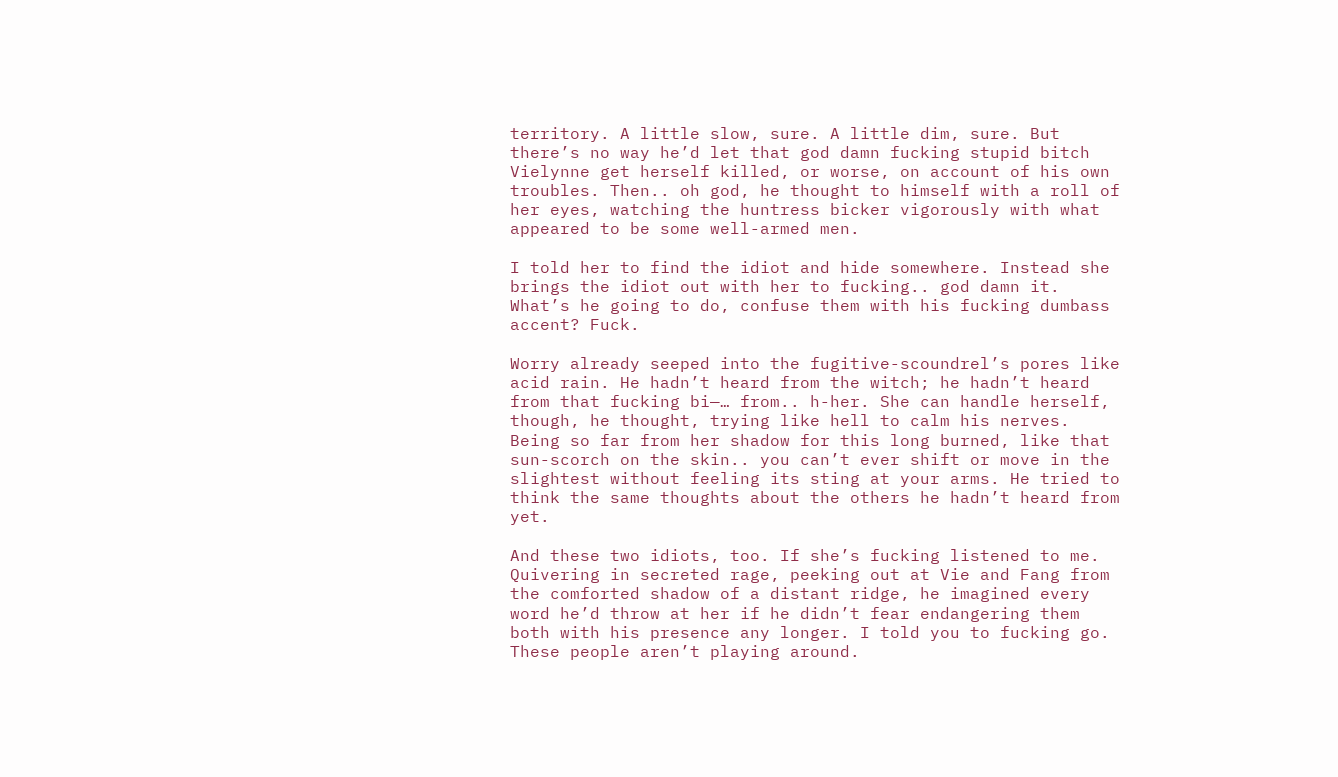territory. A little slow, sure. A little dim, sure. But there’s no way he’d let that god damn fucking stupid bitch Vielynne get herself killed, or worse, on account of his own troubles. Then.. oh god, he thought to himself with a roll of her eyes, watching the huntress bicker vigorously with what appeared to be some well-armed men.

I told her to find the idiot and hide somewhere. Instead she brings the idiot out with her to fucking.. god damn it. What’s he going to do, confuse them with his fucking dumbass accent? Fuck.

Worry already seeped into the fugitive-scoundrel’s pores like acid rain. He hadn’t heard from the witch; he hadn’t heard from that fucking bi—… from.. h-her. She can handle herself, though, he thought, trying like hell to calm his nerves. Being so far from her shadow for this long burned, like that sun-scorch on the skin.. you can’t ever shift or move in the slightest without feeling its sting at your arms. He tried to think the same thoughts about the others he hadn’t heard from yet.

And these two idiots, too. If she’s fucking listened to me. Quivering in secreted rage, peeking out at Vie and Fang from the comforted shadow of a distant ridge, he imagined every word he’d throw at her if he didn’t fear endangering them both with his presence any longer. I told you to fucking go. These people aren’t playing around.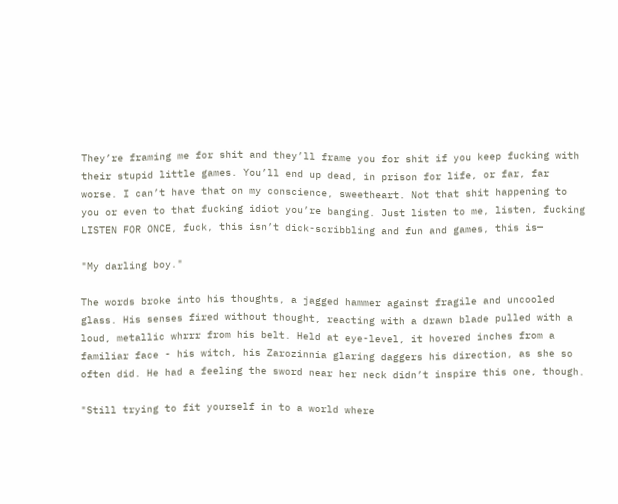They’re framing me for shit and they’ll frame you for shit if you keep fucking with their stupid little games. You’ll end up dead, in prison for life, or far, far worse. I can’t have that on my conscience, sweetheart. Not that shit happening to you or even to that fucking idiot you’re banging. Just listen to me, listen, fucking LISTEN FOR ONCE, fuck, this isn’t dick-scribbling and fun and games, this is—

"My darling boy."

The words broke into his thoughts, a jagged hammer against fragile and uncooled glass. His senses fired without thought, reacting with a drawn blade pulled with a loud, metallic whrrr from his belt. Held at eye-level, it hovered inches from a familiar face - his witch, his Zarozinnia glaring daggers his direction, as she so often did. He had a feeling the sword near her neck didn’t inspire this one, though.

"Still trying to fit yourself in to a world where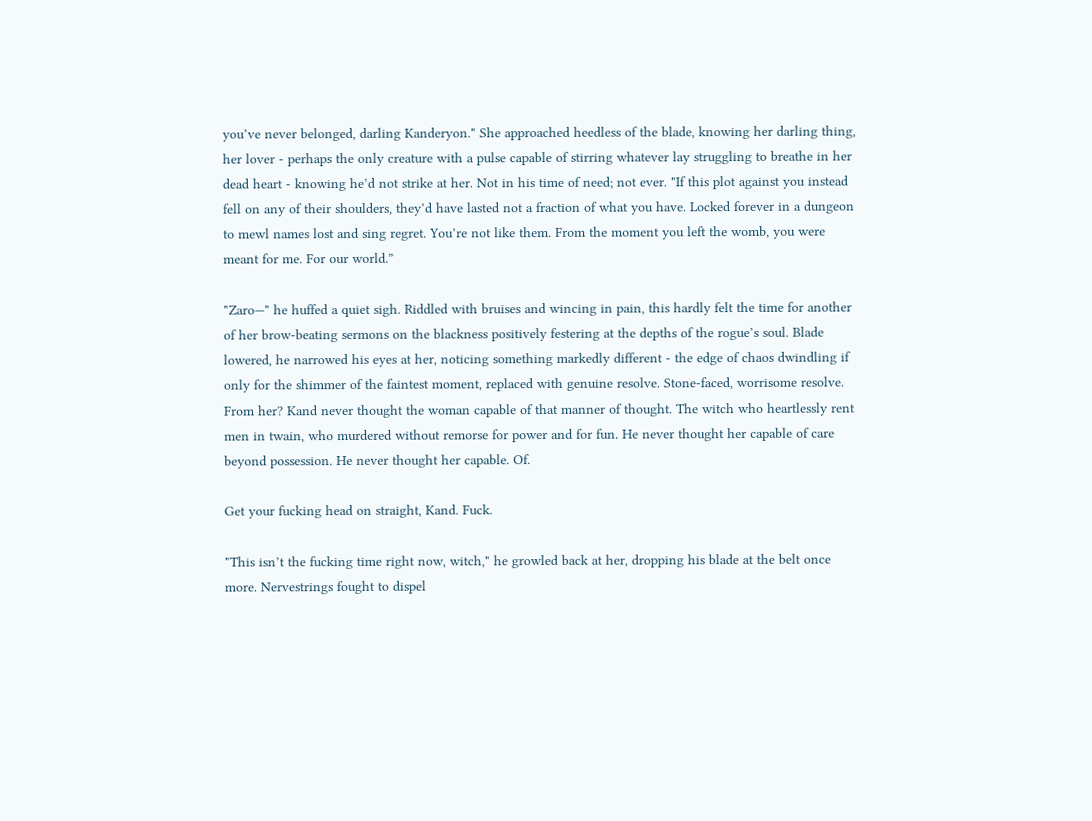you’ve never belonged, darling Kanderyon." She approached heedless of the blade, knowing her darling thing, her lover - perhaps the only creature with a pulse capable of stirring whatever lay struggling to breathe in her dead heart - knowing he’d not strike at her. Not in his time of need; not ever. "If this plot against you instead fell on any of their shoulders, they’d have lasted not a fraction of what you have. Locked forever in a dungeon to mewl names lost and sing regret. You’re not like them. From the moment you left the womb, you were meant for me. For our world.”

"Zaro—" he huffed a quiet sigh. Riddled with bruises and wincing in pain, this hardly felt the time for another of her brow-beating sermons on the blackness positively festering at the depths of the rogue’s soul. Blade lowered, he narrowed his eyes at her, noticing something markedly different - the edge of chaos dwindling if only for the shimmer of the faintest moment, replaced with genuine resolve. Stone-faced, worrisome resolve. From her? Kand never thought the woman capable of that manner of thought. The witch who heartlessly rent men in twain, who murdered without remorse for power and for fun. He never thought her capable of care beyond possession. He never thought her capable. Of.

Get your fucking head on straight, Kand. Fuck.

"This isn’t the fucking time right now, witch," he growled back at her, dropping his blade at the belt once more. Nervestrings fought to dispel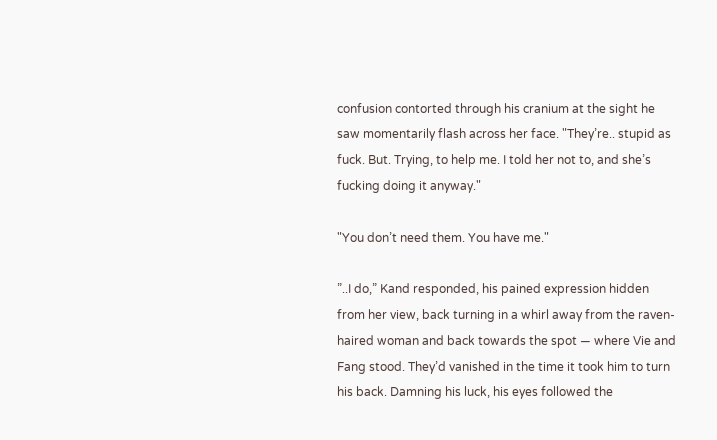confusion contorted through his cranium at the sight he saw momentarily flash across her face. "They’re.. stupid as fuck. But. Trying, to help me. I told her not to, and she’s fucking doing it anyway."

"You don’t need them. You have me."

”..I do,” Kand responded, his pained expression hidden from her view, back turning in a whirl away from the raven-haired woman and back towards the spot — where Vie and Fang stood. They’d vanished in the time it took him to turn his back. Damning his luck, his eyes followed the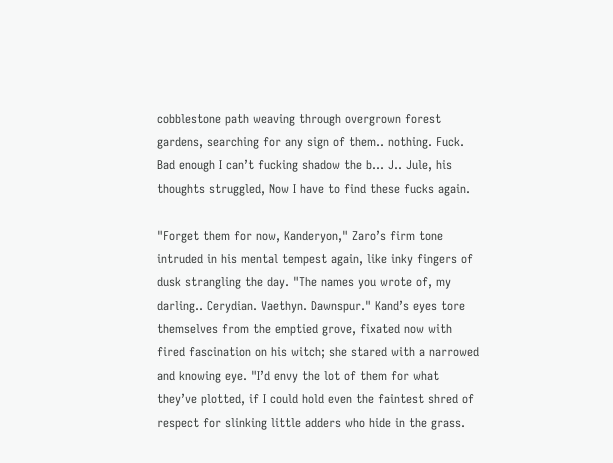cobblestone path weaving through overgrown forest gardens, searching for any sign of them.. nothing. Fuck. Bad enough I can’t fucking shadow the b… J.. Jule, his thoughts struggled, Now I have to find these fucks again.

"Forget them for now, Kanderyon," Zaro’s firm tone intruded in his mental tempest again, like inky fingers of dusk strangling the day. "The names you wrote of, my darling.. Cerydian. Vaethyn. Dawnspur." Kand’s eyes tore themselves from the emptied grove, fixated now with fired fascination on his witch; she stared with a narrowed and knowing eye. "I’d envy the lot of them for what they’ve plotted, if I could hold even the faintest shred of respect for slinking little adders who hide in the grass.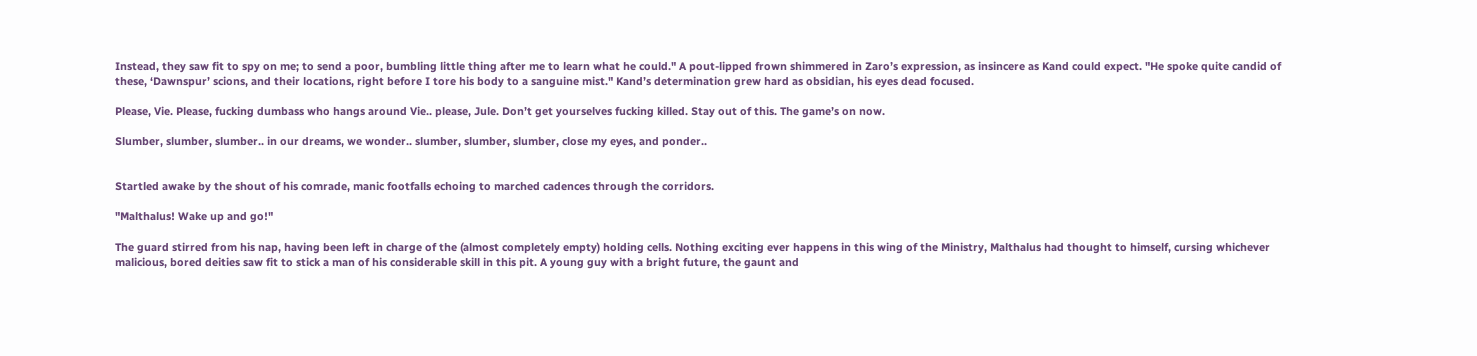Instead, they saw fit to spy on me; to send a poor, bumbling little thing after me to learn what he could." A pout-lipped frown shimmered in Zaro’s expression, as insincere as Kand could expect. "He spoke quite candid of these, ‘Dawnspur’ scions, and their locations, right before I tore his body to a sanguine mist." Kand’s determination grew hard as obsidian, his eyes dead focused.

Please, Vie. Please, fucking dumbass who hangs around Vie.. please, Jule. Don’t get yourselves fucking killed. Stay out of this. The game’s on now.

Slumber, slumber, slumber.. in our dreams, we wonder.. slumber, slumber, slumber, close my eyes, and ponder..


Startled awake by the shout of his comrade, manic footfalls echoing to marched cadences through the corridors.

"Malthalus! Wake up and go!"

The guard stirred from his nap, having been left in charge of the (almost completely empty) holding cells. Nothing exciting ever happens in this wing of the Ministry, Malthalus had thought to himself, cursing whichever malicious, bored deities saw fit to stick a man of his considerable skill in this pit. A young guy with a bright future, the gaunt and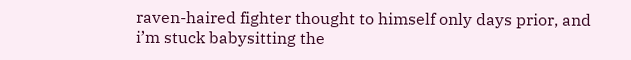raven-haired fighter thought to himself only days prior, and i’m stuck babysitting the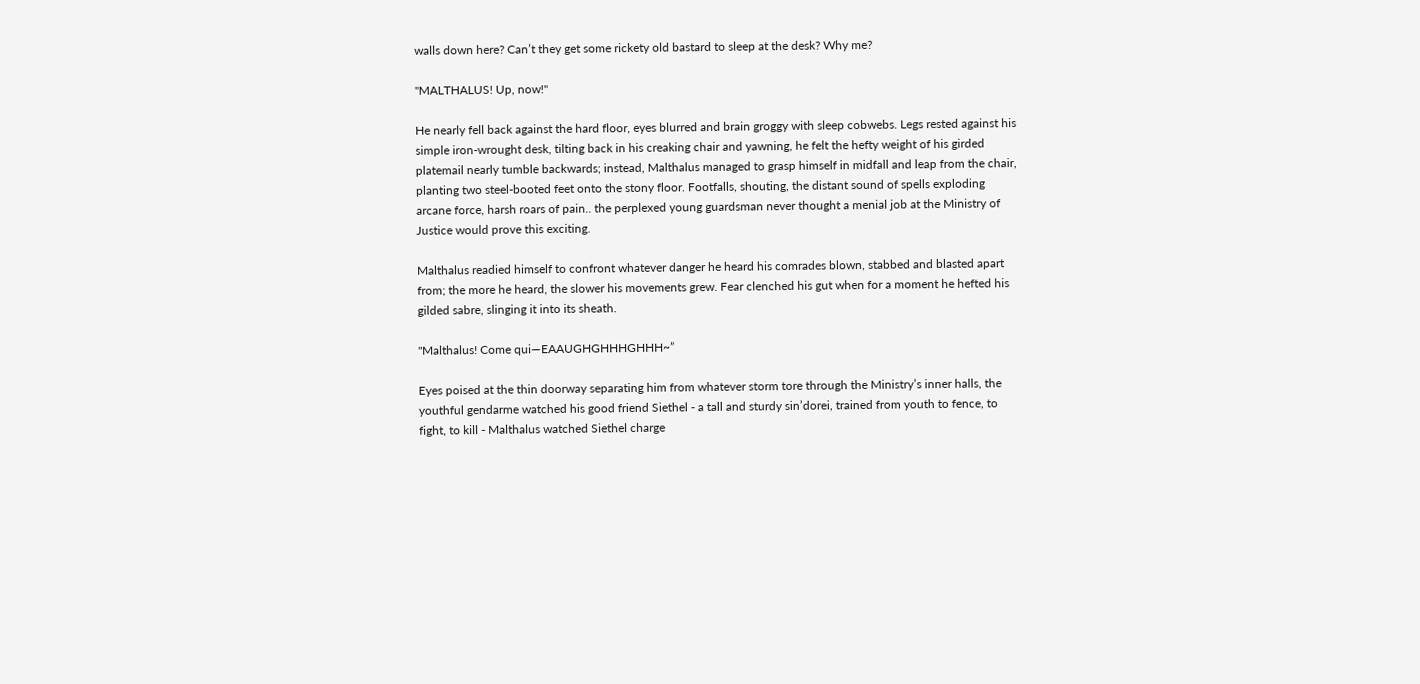walls down here? Can’t they get some rickety old bastard to sleep at the desk? Why me?

"MALTHALUS! Up, now!"

He nearly fell back against the hard floor, eyes blurred and brain groggy with sleep cobwebs. Legs rested against his simple iron-wrought desk, tilting back in his creaking chair and yawning, he felt the hefty weight of his girded platemail nearly tumble backwards; instead, Malthalus managed to grasp himself in midfall and leap from the chair, planting two steel-booted feet onto the stony floor. Footfalls, shouting, the distant sound of spells exploding arcane force, harsh roars of pain.. the perplexed young guardsman never thought a menial job at the Ministry of Justice would prove this exciting.

Malthalus readied himself to confront whatever danger he heard his comrades blown, stabbed and blasted apart from; the more he heard, the slower his movements grew. Fear clenched his gut when for a moment he hefted his gilded sabre, slinging it into its sheath.

"Malthalus! Come qui—EAAUGHGHHHGHHH~”

Eyes poised at the thin doorway separating him from whatever storm tore through the Ministry’s inner halls, the youthful gendarme watched his good friend Siethel - a tall and sturdy sin’dorei, trained from youth to fence, to fight, to kill - Malthalus watched Siethel charge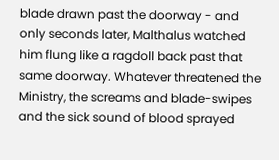blade drawn past the doorway - and only seconds later, Malthalus watched him flung like a ragdoll back past that same doorway. Whatever threatened the Ministry, the screams and blade-swipes and the sick sound of blood sprayed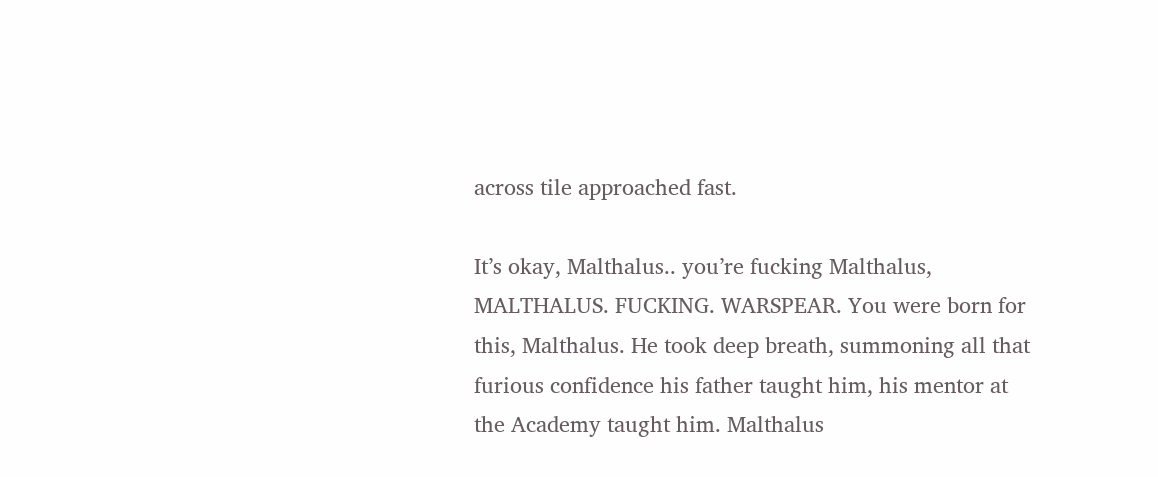across tile approached fast.

It’s okay, Malthalus.. you’re fucking Malthalus, MALTHALUS. FUCKING. WARSPEAR. You were born for this, Malthalus. He took deep breath, summoning all that furious confidence his father taught him, his mentor at the Academy taught him. Malthalus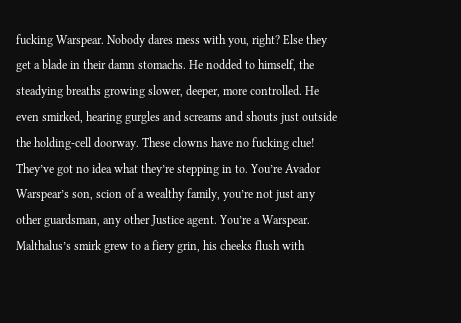fucking Warspear. Nobody dares mess with you, right? Else they get a blade in their damn stomachs. He nodded to himself, the steadying breaths growing slower, deeper, more controlled. He even smirked, hearing gurgles and screams and shouts just outside the holding-cell doorway. These clowns have no fucking clue! They’ve got no idea what they’re stepping in to. You’re Avador Warspear’s son, scion of a wealthy family, you’re not just any other guardsman, any other Justice agent. You’re a Warspear. Malthalus’s smirk grew to a fiery grin, his cheeks flush with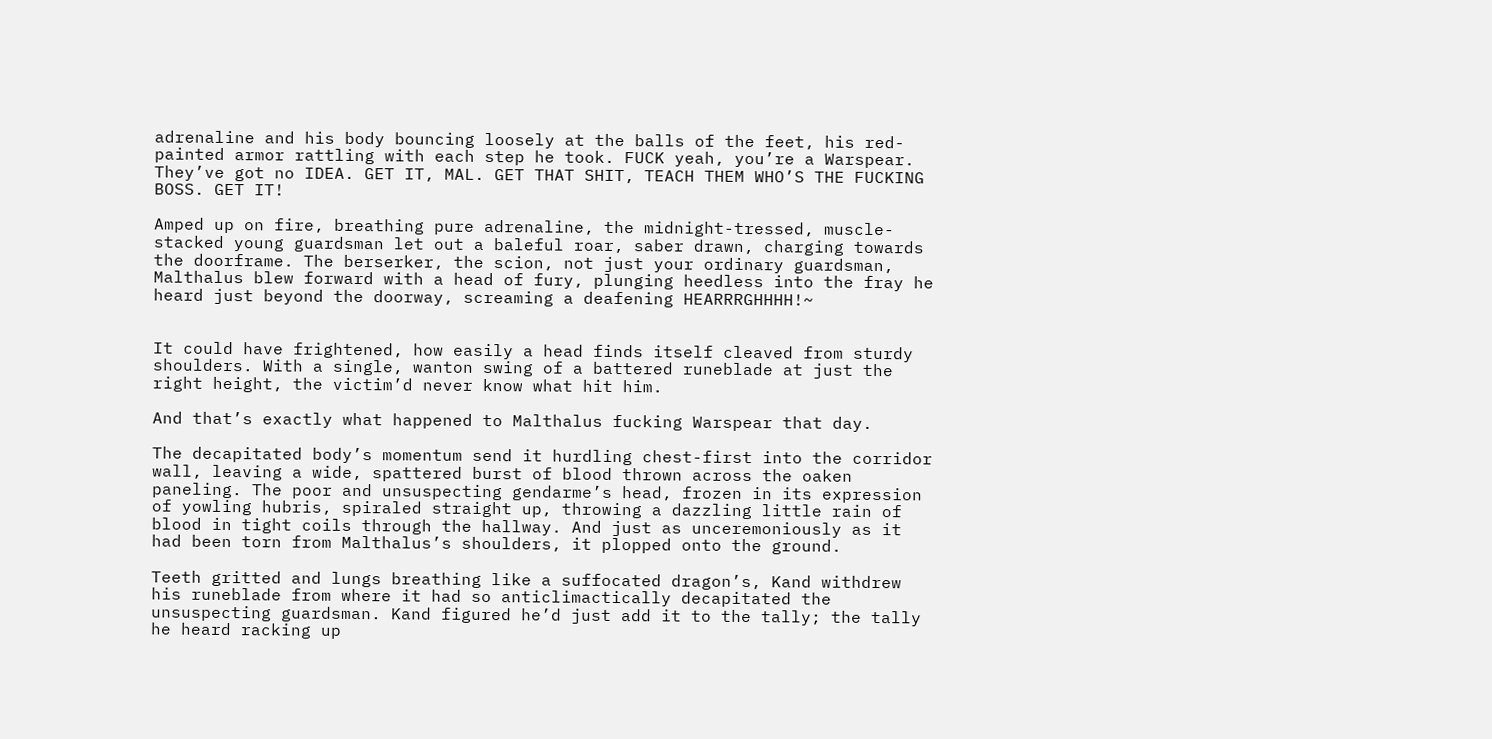adrenaline and his body bouncing loosely at the balls of the feet, his red-painted armor rattling with each step he took. FUCK yeah, you’re a Warspear. They’ve got no IDEA. GET IT, MAL. GET THAT SHIT, TEACH THEM WHO’S THE FUCKING BOSS. GET IT!

Amped up on fire, breathing pure adrenaline, the midnight-tressed, muscle-stacked young guardsman let out a baleful roar, saber drawn, charging towards the doorframe. The berserker, the scion, not just your ordinary guardsman, Malthalus blew forward with a head of fury, plunging heedless into the fray he heard just beyond the doorway, screaming a deafening HEARRRGHHHH!~


It could have frightened, how easily a head finds itself cleaved from sturdy shoulders. With a single, wanton swing of a battered runeblade at just the right height, the victim’d never know what hit him.

And that’s exactly what happened to Malthalus fucking Warspear that day.

The decapitated body’s momentum send it hurdling chest-first into the corridor wall, leaving a wide, spattered burst of blood thrown across the oaken paneling. The poor and unsuspecting gendarme’s head, frozen in its expression of yowling hubris, spiraled straight up, throwing a dazzling little rain of blood in tight coils through the hallway. And just as unceremoniously as it had been torn from Malthalus’s shoulders, it plopped onto the ground.

Teeth gritted and lungs breathing like a suffocated dragon’s, Kand withdrew his runeblade from where it had so anticlimactically decapitated the unsuspecting guardsman. Kand figured he’d just add it to the tally; the tally he heard racking up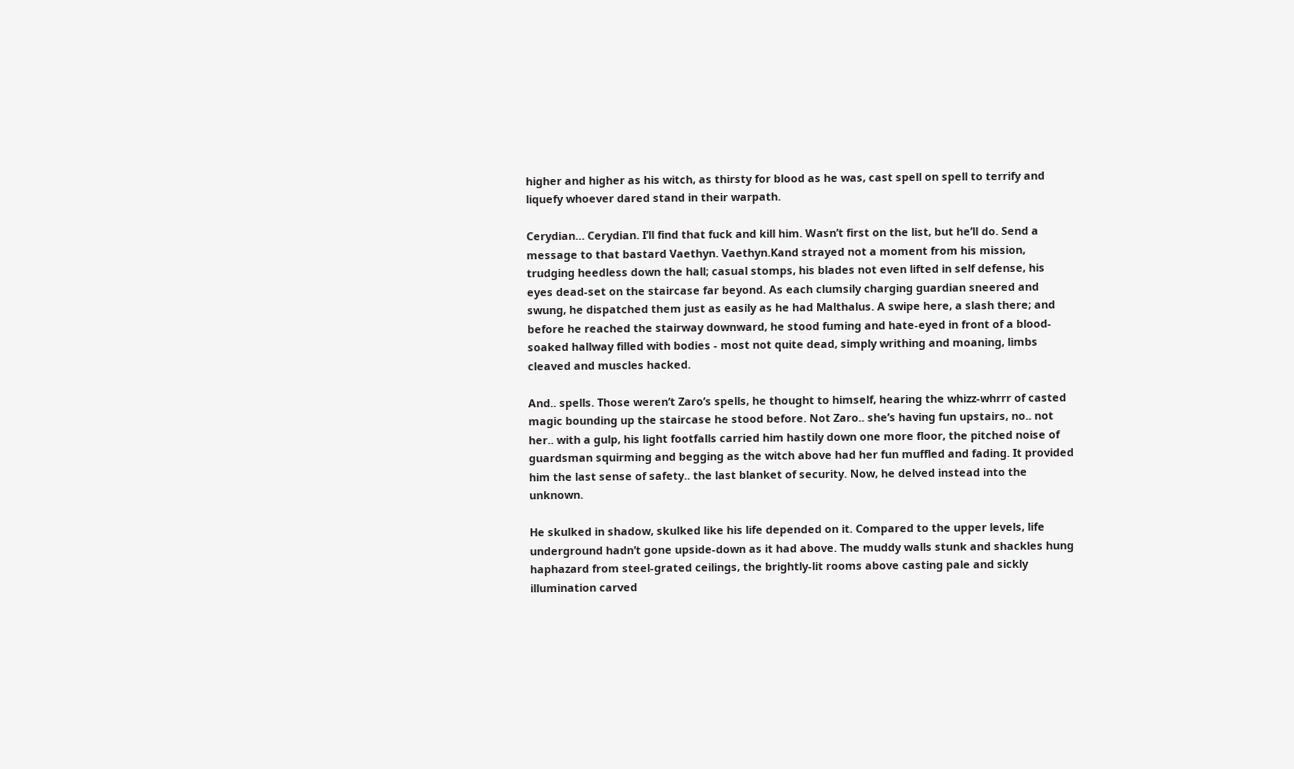higher and higher as his witch, as thirsty for blood as he was, cast spell on spell to terrify and liquefy whoever dared stand in their warpath.

Cerydian… Cerydian. I’ll find that fuck and kill him. Wasn’t first on the list, but he’ll do. Send a message to that bastard Vaethyn. Vaethyn.Kand strayed not a moment from his mission, trudging heedless down the hall; casual stomps, his blades not even lifted in self defense, his eyes dead-set on the staircase far beyond. As each clumsily charging guardian sneered and swung, he dispatched them just as easily as he had Malthalus. A swipe here, a slash there; and before he reached the stairway downward, he stood fuming and hate-eyed in front of a blood-soaked hallway filled with bodies - most not quite dead, simply writhing and moaning, limbs cleaved and muscles hacked.

And.. spells. Those weren’t Zaro’s spells, he thought to himself, hearing the whizz-whrrr of casted magic bounding up the staircase he stood before. Not Zaro.. she’s having fun upstairs, no.. not her.. with a gulp, his light footfalls carried him hastily down one more floor, the pitched noise of guardsman squirming and begging as the witch above had her fun muffled and fading. It provided him the last sense of safety.. the last blanket of security. Now, he delved instead into the unknown.

He skulked in shadow, skulked like his life depended on it. Compared to the upper levels, life underground hadn’t gone upside-down as it had above. The muddy walls stunk and shackles hung haphazard from steel-grated ceilings, the brightly-lit rooms above casting pale and sickly illumination carved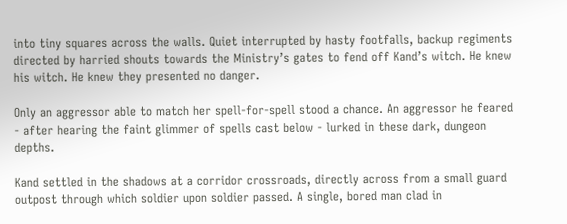into tiny squares across the walls. Quiet interrupted by hasty footfalls, backup regiments directed by harried shouts towards the Ministry’s gates to fend off Kand’s witch. He knew his witch. He knew they presented no danger.

Only an aggressor able to match her spell-for-spell stood a chance. An aggressor he feared - after hearing the faint glimmer of spells cast below - lurked in these dark, dungeon depths.

Kand settled in the shadows at a corridor crossroads, directly across from a small guard outpost through which soldier upon soldier passed. A single, bored man clad in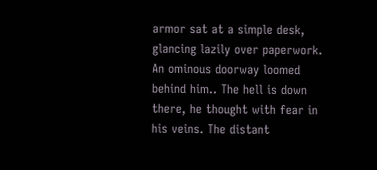armor sat at a simple desk, glancing lazily over paperwork. An ominous doorway loomed behind him.. The hell is down there, he thought with fear in his veins. The distant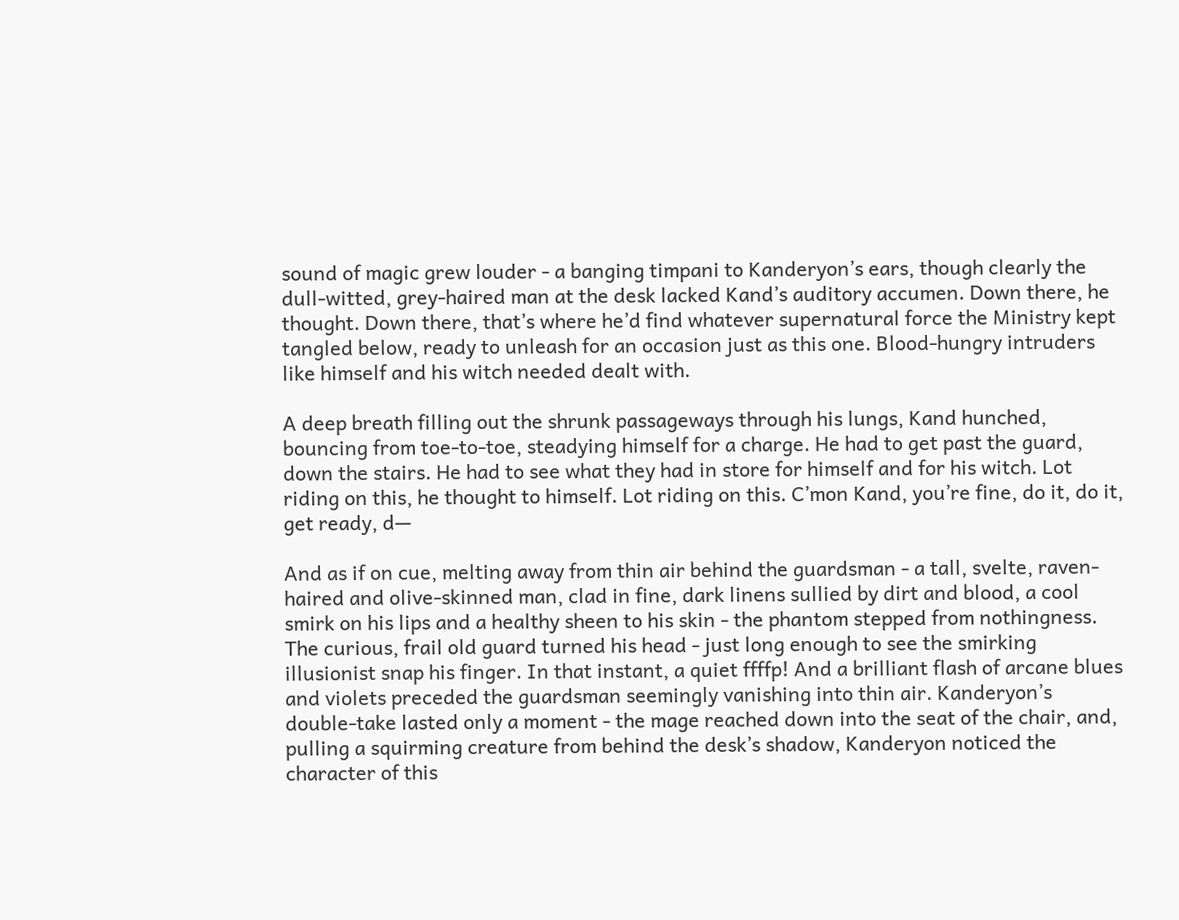sound of magic grew louder - a banging timpani to Kanderyon’s ears, though clearly the dull-witted, grey-haired man at the desk lacked Kand’s auditory accumen. Down there, he thought. Down there, that’s where he’d find whatever supernatural force the Ministry kept tangled below, ready to unleash for an occasion just as this one. Blood-hungry intruders like himself and his witch needed dealt with.

A deep breath filling out the shrunk passageways through his lungs, Kand hunched, bouncing from toe-to-toe, steadying himself for a charge. He had to get past the guard, down the stairs. He had to see what they had in store for himself and for his witch. Lot riding on this, he thought to himself. Lot riding on this. C’mon Kand, you’re fine, do it, do it, get ready, d—

And as if on cue, melting away from thin air behind the guardsman - a tall, svelte, raven-haired and olive-skinned man, clad in fine, dark linens sullied by dirt and blood, a cool smirk on his lips and a healthy sheen to his skin - the phantom stepped from nothingness. The curious, frail old guard turned his head - just long enough to see the smirking illusionist snap his finger. In that instant, a quiet ffffp! And a brilliant flash of arcane blues and violets preceded the guardsman seemingly vanishing into thin air. Kanderyon’s double-take lasted only a moment - the mage reached down into the seat of the chair, and, pulling a squirming creature from behind the desk’s shadow, Kanderyon noticed the character of this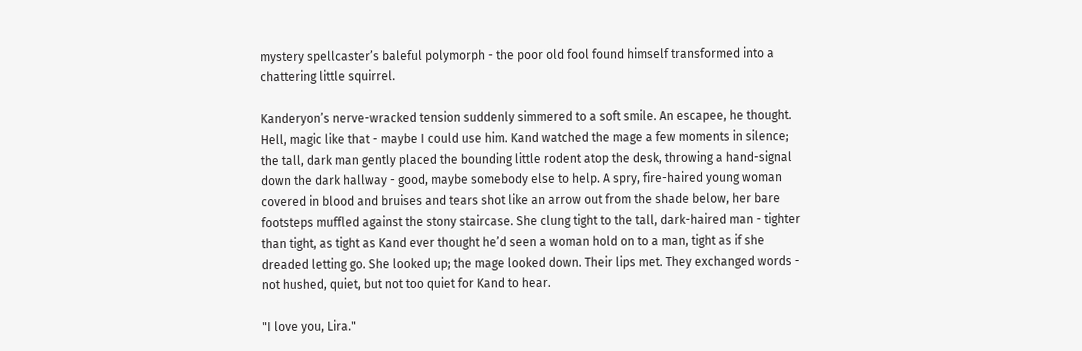mystery spellcaster’s baleful polymorph - the poor old fool found himself transformed into a chattering little squirrel.

Kanderyon’s nerve-wracked tension suddenly simmered to a soft smile. An escapee, he thought. Hell, magic like that - maybe I could use him. Kand watched the mage a few moments in silence; the tall, dark man gently placed the bounding little rodent atop the desk, throwing a hand-signal down the dark hallway - good, maybe somebody else to help. A spry, fire-haired young woman covered in blood and bruises and tears shot like an arrow out from the shade below, her bare footsteps muffled against the stony staircase. She clung tight to the tall, dark-haired man - tighter than tight, as tight as Kand ever thought he’d seen a woman hold on to a man, tight as if she dreaded letting go. She looked up; the mage looked down. Their lips met. They exchanged words - not hushed, quiet, but not too quiet for Kand to hear.

"I love you, Lira."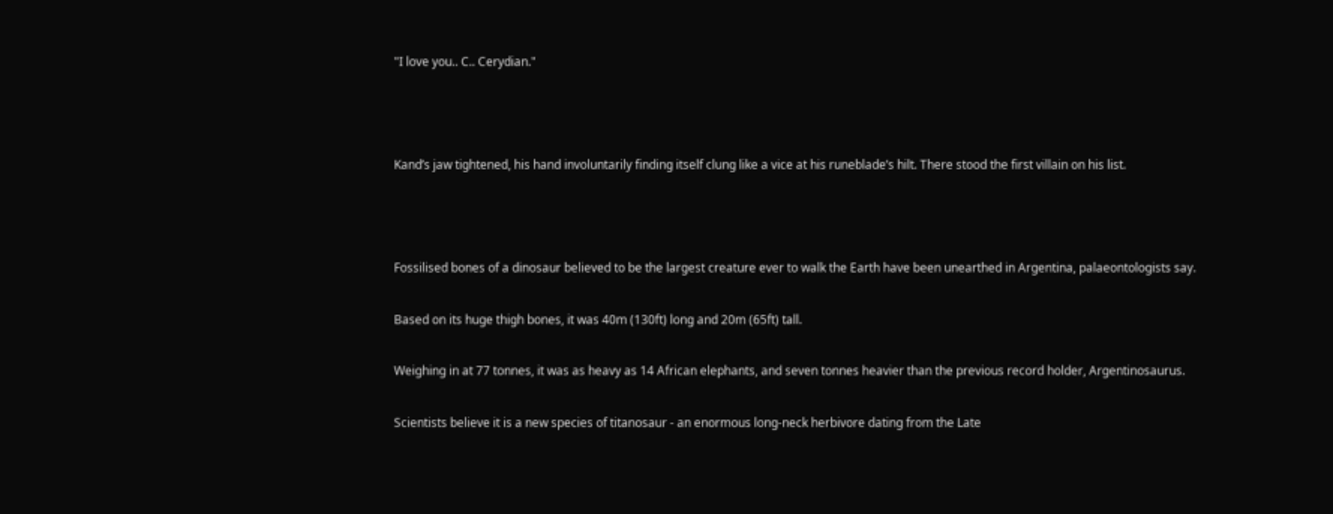"I love you.. C.. Cerydian."



Kand’s jaw tightened, his hand involuntarily finding itself clung like a vice at his runeblade’s hilt. There stood the first villain on his list.



Fossilised bones of a dinosaur believed to be the largest creature ever to walk the Earth have been unearthed in Argentina, palaeontologists say.

Based on its huge thigh bones, it was 40m (130ft) long and 20m (65ft) tall.

Weighing in at 77 tonnes, it was as heavy as 14 African elephants, and seven tonnes heavier than the previous record holder, Argentinosaurus.

Scientists believe it is a new species of titanosaur - an enormous long-neck herbivore dating from the Late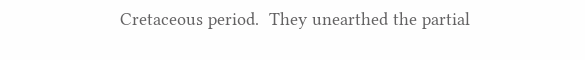Cretaceous period.  They unearthed the partial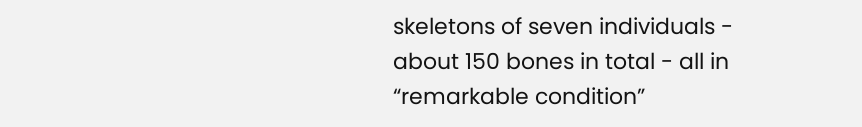skeletons of seven individuals - about 150 bones in total - all in “remarkable condition”